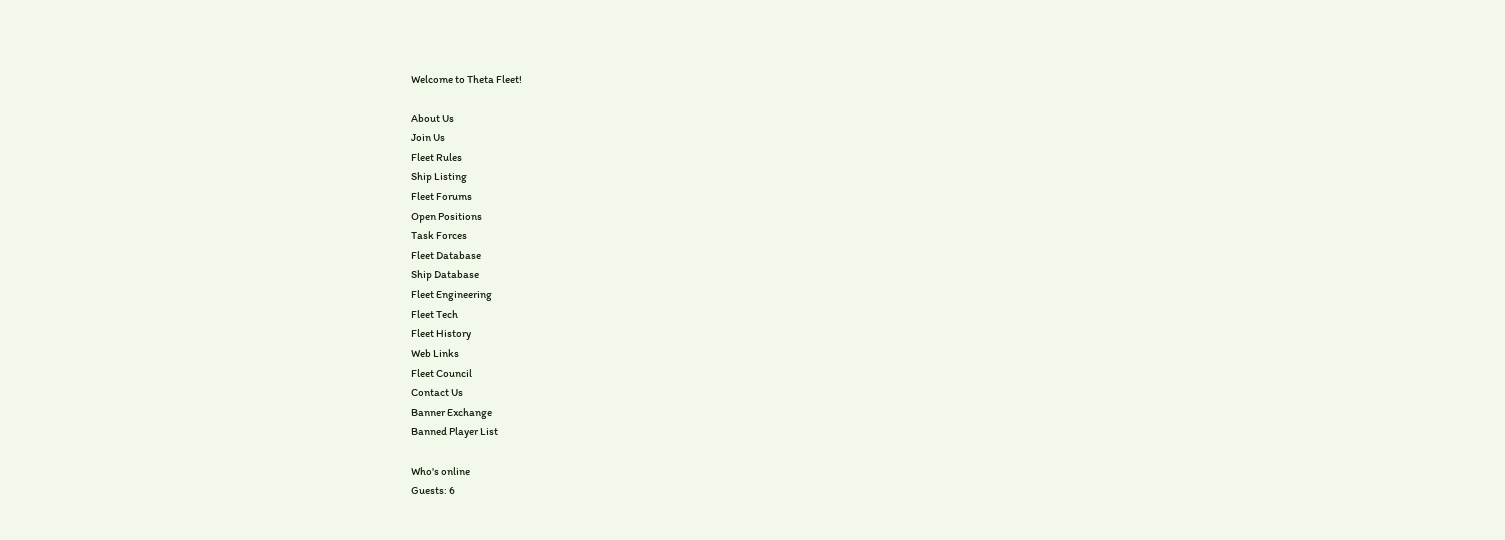Welcome to Theta Fleet!

About Us
Join Us
Fleet Rules
Ship Listing
Fleet Forums
Open Positions
Task Forces
Fleet Database
Ship Database
Fleet Engineering
Fleet Tech
Fleet History
Web Links
Fleet Council
Contact Us
Banner Exchange
Banned Player List

Who's online
Guests: 6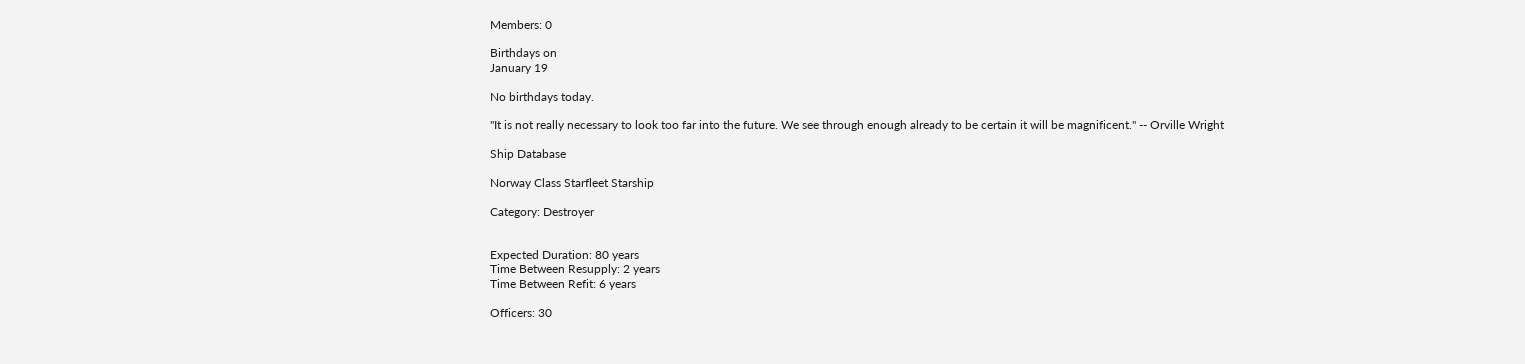Members: 0

Birthdays on
January 19

No birthdays today.

"It is not really necessary to look too far into the future. We see through enough already to be certain it will be magnificent." -- Orville Wright

Ship Database

Norway Class Starfleet Starship

Category: Destroyer


Expected Duration: 80 years
Time Between Resupply: 2 years
Time Between Refit: 6 years

Officers: 30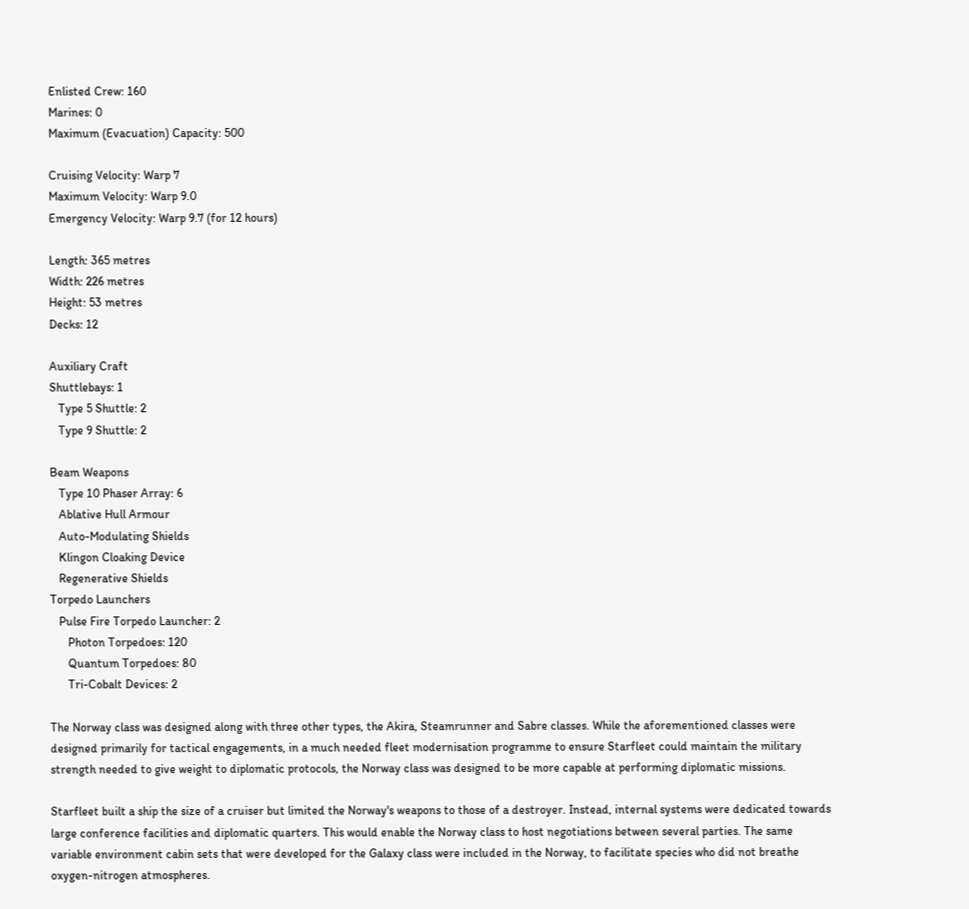Enlisted Crew: 160
Marines: 0
Maximum (Evacuation) Capacity: 500

Cruising Velocity: Warp 7
Maximum Velocity: Warp 9.0
Emergency Velocity: Warp 9.7 (for 12 hours)

Length: 365 metres
Width: 226 metres
Height: 53 metres
Decks: 12

Auxiliary Craft
Shuttlebays: 1
   Type 5 Shuttle: 2
   Type 9 Shuttle: 2

Beam Weapons
   Type 10 Phaser Array: 6
   Ablative Hull Armour
   Auto-Modulating Shields
   Klingon Cloaking Device
   Regenerative Shields
Torpedo Launchers
   Pulse Fire Torpedo Launcher: 2
      Photon Torpedoes: 120
      Quantum Torpedoes: 80
      Tri-Cobalt Devices: 2

The Norway class was designed along with three other types, the Akira, Steamrunner and Sabre classes. While the aforementioned classes were designed primarily for tactical engagements, in a much needed fleet modernisation programme to ensure Starfleet could maintain the military strength needed to give weight to diplomatic protocols, the Norway class was designed to be more capable at performing diplomatic missions.

Starfleet built a ship the size of a cruiser but limited the Norway's weapons to those of a destroyer. Instead, internal systems were dedicated towards large conference facilities and diplomatic quarters. This would enable the Norway class to host negotiations between several parties. The same variable environment cabin sets that were developed for the Galaxy class were included in the Norway, to facilitate species who did not breathe oxygen-nitrogen atmospheres.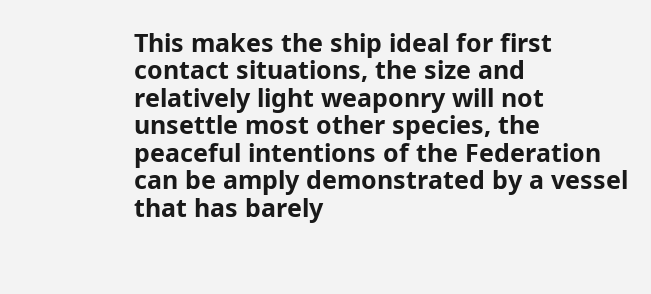This makes the ship ideal for first contact situations, the size and relatively light weaponry will not unsettle most other species, the peaceful intentions of the Federation can be amply demonstrated by a vessel that has barely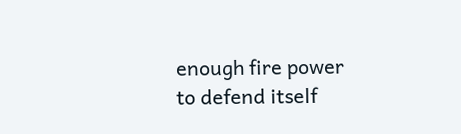enough fire power to defend itself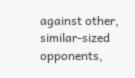against other, similar-sized opponents,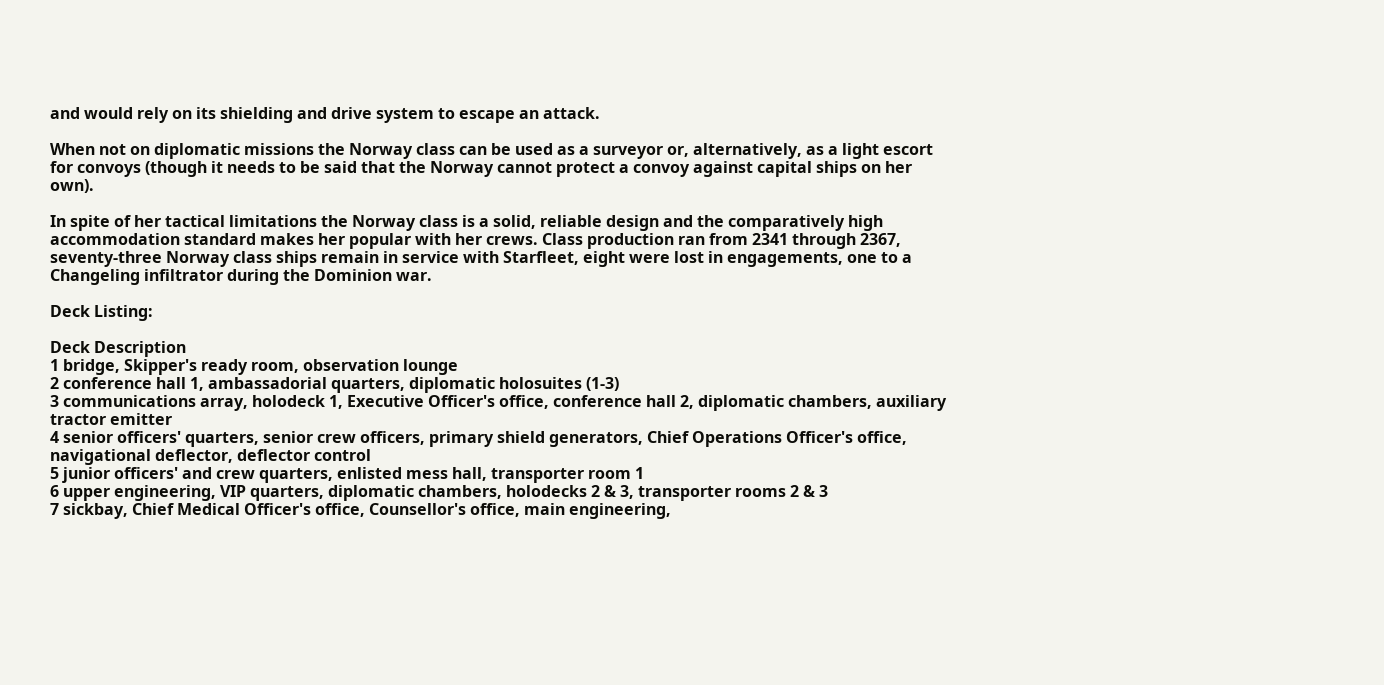and would rely on its shielding and drive system to escape an attack.

When not on diplomatic missions the Norway class can be used as a surveyor or, alternatively, as a light escort for convoys (though it needs to be said that the Norway cannot protect a convoy against capital ships on her own).

In spite of her tactical limitations the Norway class is a solid, reliable design and the comparatively high accommodation standard makes her popular with her crews. Class production ran from 2341 through 2367, seventy-three Norway class ships remain in service with Starfleet, eight were lost in engagements, one to a Changeling infiltrator during the Dominion war.

Deck Listing:

Deck Description
1 bridge, Skipper's ready room, observation lounge
2 conference hall 1, ambassadorial quarters, diplomatic holosuites (1-3)
3 communications array, holodeck 1, Executive Officer's office, conference hall 2, diplomatic chambers, auxiliary tractor emitter
4 senior officers' quarters, senior crew officers, primary shield generators, Chief Operations Officer's office, navigational deflector, deflector control
5 junior officers' and crew quarters, enlisted mess hall, transporter room 1
6 upper engineering, VIP quarters, diplomatic chambers, holodecks 2 & 3, transporter rooms 2 & 3
7 sickbay, Chief Medical Officer's office, Counsellor's office, main engineering,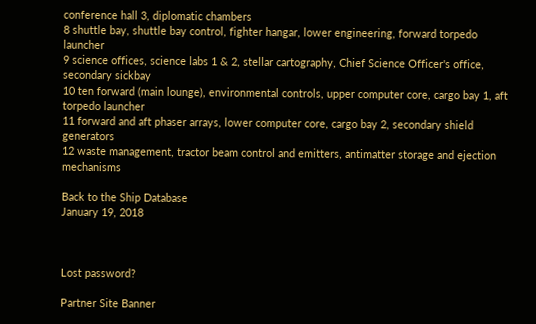conference hall 3, diplomatic chambers
8 shuttle bay, shuttle bay control, fighter hangar, lower engineering, forward torpedo launcher
9 science offices, science labs 1 & 2, stellar cartography, Chief Science Officer's office, secondary sickbay
10 ten forward (main lounge), environmental controls, upper computer core, cargo bay 1, aft torpedo launcher
11 forward and aft phaser arrays, lower computer core, cargo bay 2, secondary shield generators
12 waste management, tractor beam control and emitters, antimatter storage and ejection mechanisms

Back to the Ship Database
January 19, 2018



Lost password?

Partner Site Banner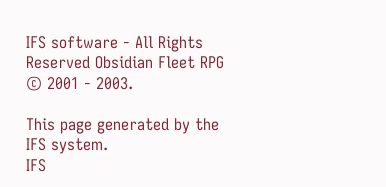IFS software - All Rights Reserved Obsidian Fleet RPG © 2001 - 2003.

This page generated by the IFS system.
IFS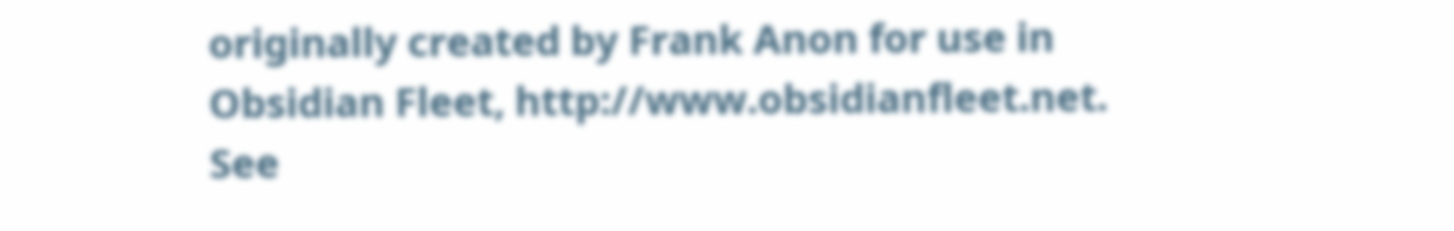originally created by Frank Anon for use in Obsidian Fleet, http://www.obsidianfleet.net.
See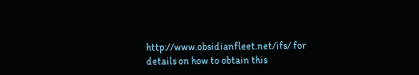http://www.obsidianfleet.net/ifs/ for details on how to obtain this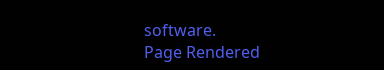software.
Page Rendered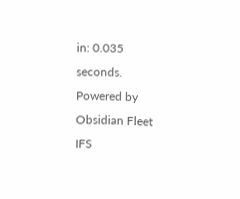in: 0.035 seconds.
Powered by Obsidian Fleet IFS